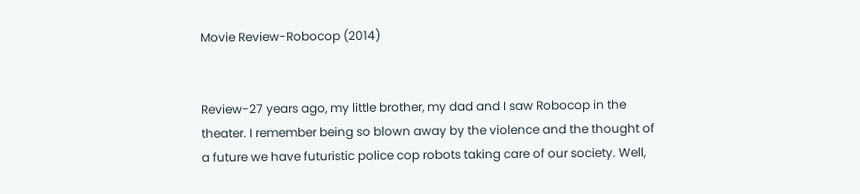Movie Review-Robocop (2014)


Review-27 years ago, my little brother, my dad and I saw Robocop in the theater. I remember being so blown away by the violence and the thought of a future we have futuristic police cop robots taking care of our society. Well,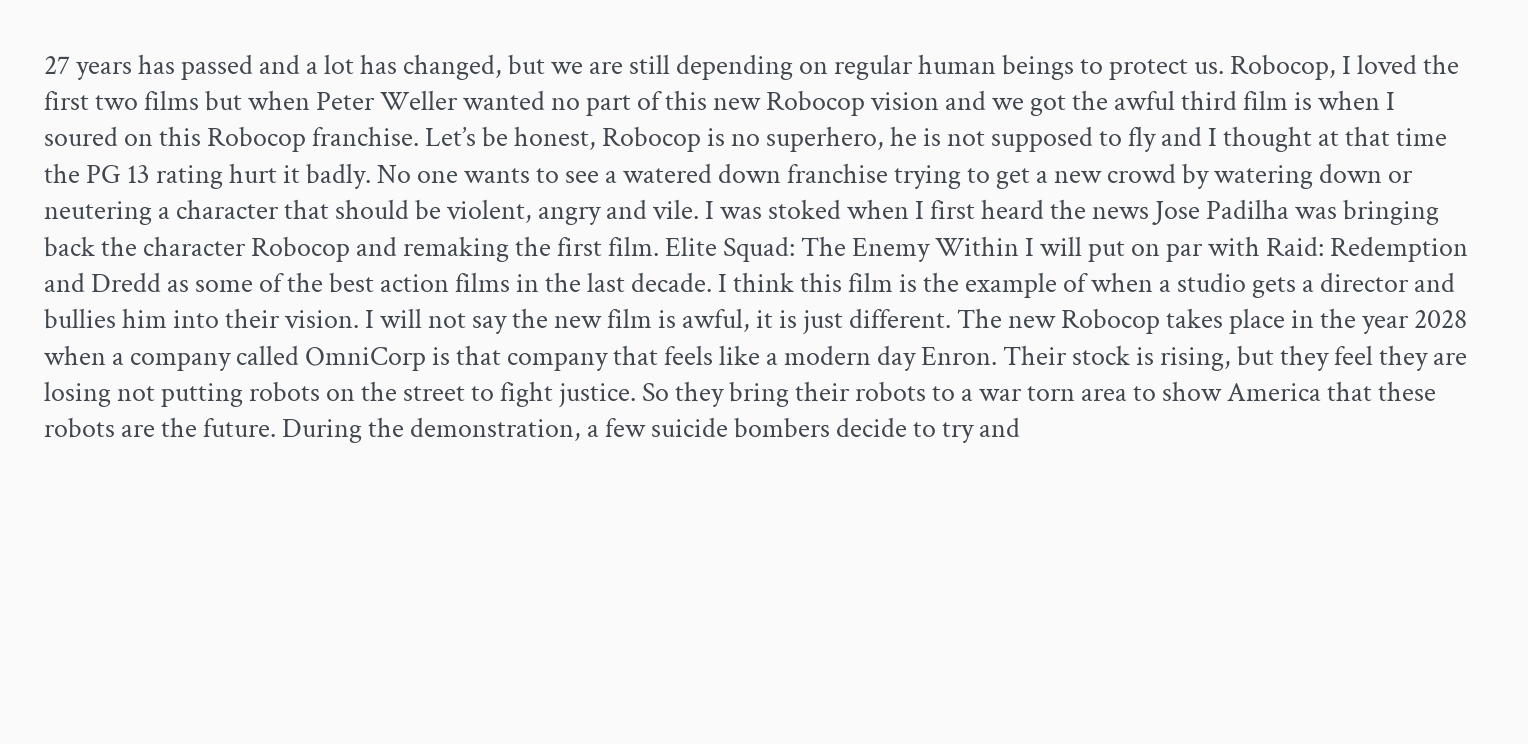27 years has passed and a lot has changed, but we are still depending on regular human beings to protect us. Robocop, I loved the first two films but when Peter Weller wanted no part of this new Robocop vision and we got the awful third film is when I soured on this Robocop franchise. Let’s be honest, Robocop is no superhero, he is not supposed to fly and I thought at that time the PG 13 rating hurt it badly. No one wants to see a watered down franchise trying to get a new crowd by watering down or neutering a character that should be violent, angry and vile. I was stoked when I first heard the news Jose Padilha was bringing back the character Robocop and remaking the first film. Elite Squad: The Enemy Within I will put on par with Raid: Redemption and Dredd as some of the best action films in the last decade. I think this film is the example of when a studio gets a director and bullies him into their vision. I will not say the new film is awful, it is just different. The new Robocop takes place in the year 2028 when a company called OmniCorp is that company that feels like a modern day Enron. Their stock is rising, but they feel they are losing not putting robots on the street to fight justice. So they bring their robots to a war torn area to show America that these robots are the future. During the demonstration, a few suicide bombers decide to try and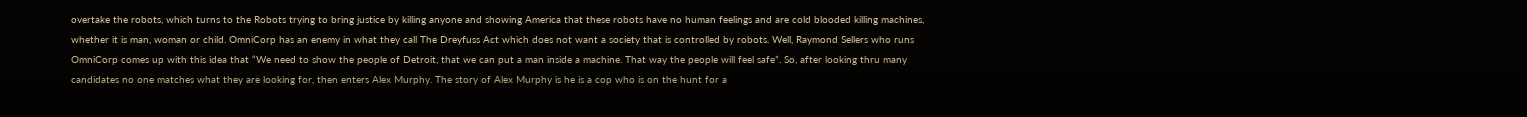overtake the robots, which turns to the Robots trying to bring justice by killing anyone and showing America that these robots have no human feelings and are cold blooded killing machines, whether it is man, woman or child. OmniCorp has an enemy in what they call The Dreyfuss Act which does not want a society that is controlled by robots. Well, Raymond Sellers who runs OmniCorp comes up with this idea that “We need to show the people of Detroit, that we can put a man inside a machine. That way the people will feel safe”. So, after looking thru many candidates no one matches what they are looking for, then enters Alex Murphy. The story of Alex Murphy is he is a cop who is on the hunt for a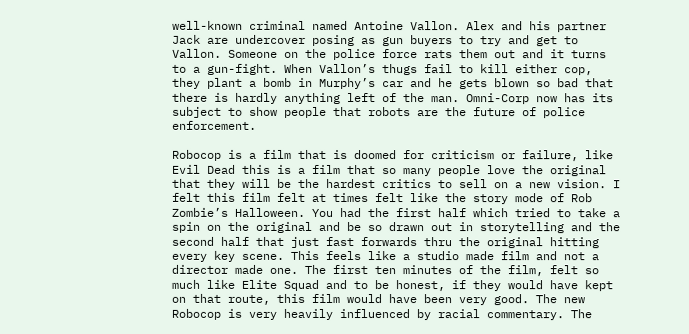well-known criminal named Antoine Vallon. Alex and his partner Jack are undercover posing as gun buyers to try and get to Vallon. Someone on the police force rats them out and it turns to a gun-fight. When Vallon’s thugs fail to kill either cop, they plant a bomb in Murphy’s car and he gets blown so bad that there is hardly anything left of the man. Omni-Corp now has its subject to show people that robots are the future of police enforcement.

Robocop is a film that is doomed for criticism or failure, like Evil Dead this is a film that so many people love the original that they will be the hardest critics to sell on a new vision. I felt this film felt at times felt like the story mode of Rob Zombie’s Halloween. You had the first half which tried to take a spin on the original and be so drawn out in storytelling and the second half that just fast forwards thru the original hitting every key scene. This feels like a studio made film and not a director made one. The first ten minutes of the film, felt so much like Elite Squad and to be honest, if they would have kept on that route, this film would have been very good. The new Robocop is very heavily influenced by racial commentary. The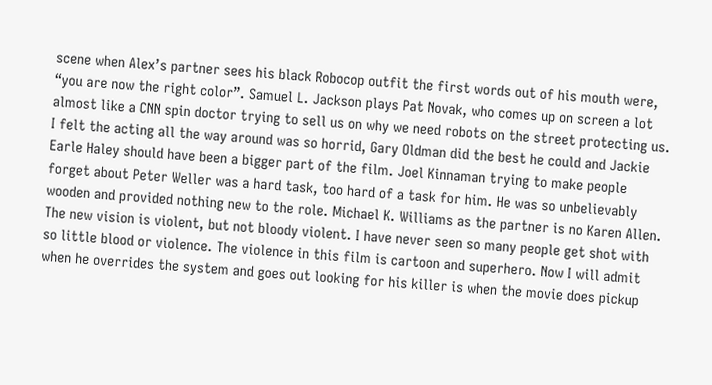scene when Alex’s partner sees his black Robocop outfit the first words out of his mouth were, “you are now the right color”. Samuel L. Jackson plays Pat Novak, who comes up on screen a lot almost like a CNN spin doctor trying to sell us on why we need robots on the street protecting us. I felt the acting all the way around was so horrid, Gary Oldman did the best he could and Jackie Earle Haley should have been a bigger part of the film. Joel Kinnaman trying to make people forget about Peter Weller was a hard task, too hard of a task for him. He was so unbelievably wooden and provided nothing new to the role. Michael K. Williams as the partner is no Karen Allen. The new vision is violent, but not bloody violent. I have never seen so many people get shot with so little blood or violence. The violence in this film is cartoon and superhero. Now I will admit when he overrides the system and goes out looking for his killer is when the movie does pickup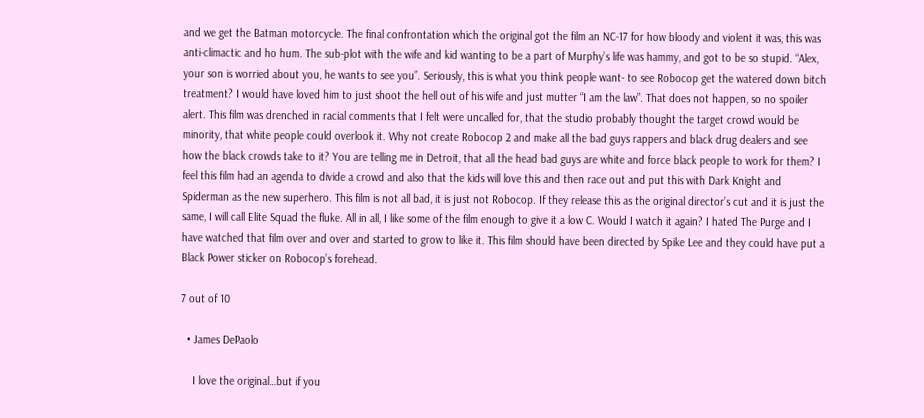and we get the Batman motorcycle. The final confrontation which the original got the film an NC-17 for how bloody and violent it was, this was anti-climactic and ho hum. The sub-plot with the wife and kid wanting to be a part of Murphy’s life was hammy, and got to be so stupid. “Alex, your son is worried about you, he wants to see you”. Seriously, this is what you think people want- to see Robocop get the watered down bitch treatment? I would have loved him to just shoot the hell out of his wife and just mutter “I am the law”. That does not happen, so no spoiler alert. This film was drenched in racial comments that I felt were uncalled for, that the studio probably thought the target crowd would be minority, that white people could overlook it. Why not create Robocop 2 and make all the bad guys rappers and black drug dealers and see how the black crowds take to it? You are telling me in Detroit, that all the head bad guys are white and force black people to work for them? I feel this film had an agenda to divide a crowd and also that the kids will love this and then race out and put this with Dark Knight and Spiderman as the new superhero. This film is not all bad, it is just not Robocop. If they release this as the original director’s cut and it is just the same, I will call Elite Squad the fluke. All in all, I like some of the film enough to give it a low C. Would I watch it again? I hated The Purge and I have watched that film over and over and started to grow to like it. This film should have been directed by Spike Lee and they could have put a Black Power sticker on Robocop’s forehead.

7 out of 10

  • James DePaolo

    I love the original…but if you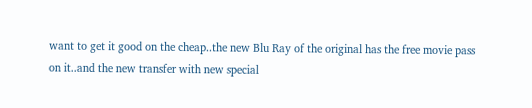want to get it good on the cheap..the new Blu Ray of the original has the free movie pass on it..and the new transfer with new special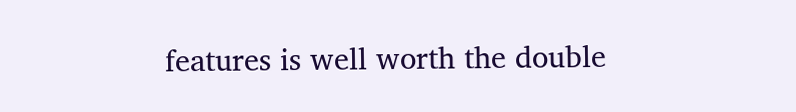features is well worth the double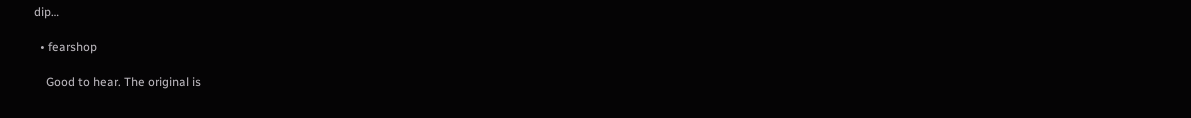dip…

  • fearshop

    Good to hear. The original is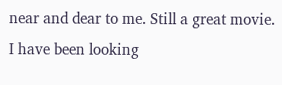near and dear to me. Still a great movie. I have been looking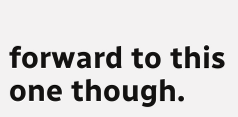forward to this one though.